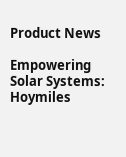Product News

Empowering Solar Systems: Hoymiles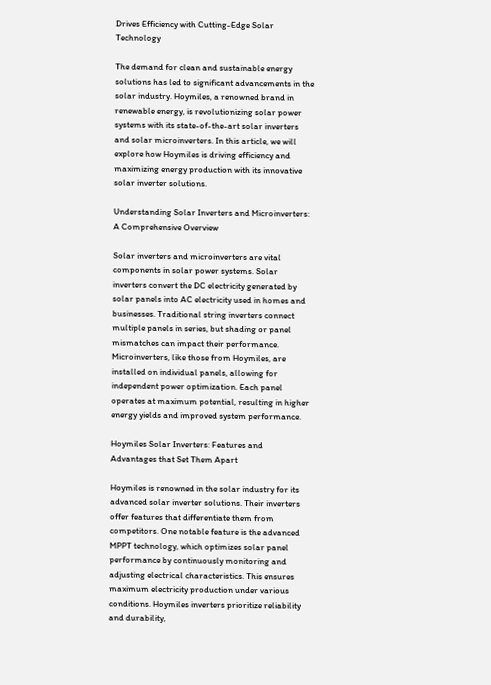Drives Efficiency with Cutting-Edge Solar Technology

The demand for clean and sustainable energy solutions has led to significant advancements in the solar industry. Hoymiles, a renowned brand in renewable energy, is revolutionizing solar power systems with its state-of-the-art solar inverters and solar microinverters. In this article, we will explore how Hoymiles is driving efficiency and maximizing energy production with its innovative solar inverter solutions.

Understanding Solar Inverters and Microinverters: A Comprehensive Overview

Solar inverters and microinverters are vital components in solar power systems. Solar inverters convert the DC electricity generated by solar panels into AC electricity used in homes and businesses. Traditional string inverters connect multiple panels in series, but shading or panel mismatches can impact their performance. Microinverters, like those from Hoymiles, are installed on individual panels, allowing for independent power optimization. Each panel operates at maximum potential, resulting in higher energy yields and improved system performance.

Hoymiles Solar Inverters: Features and Advantages that Set Them Apart

Hoymiles is renowned in the solar industry for its advanced solar inverter solutions. Their inverters offer features that differentiate them from competitors. One notable feature is the advanced MPPT technology, which optimizes solar panel performance by continuously monitoring and adjusting electrical characteristics. This ensures maximum electricity production under various conditions. Hoymiles inverters prioritize reliability and durability,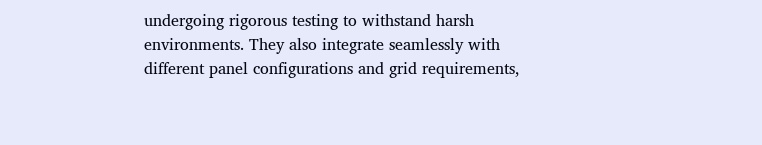undergoing rigorous testing to withstand harsh environments. They also integrate seamlessly with different panel configurations and grid requirements,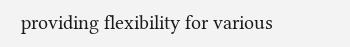providing flexibility for various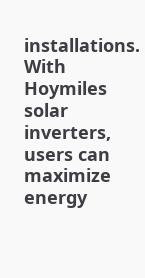installations. With Hoymiles solar inverters, users can maximize energy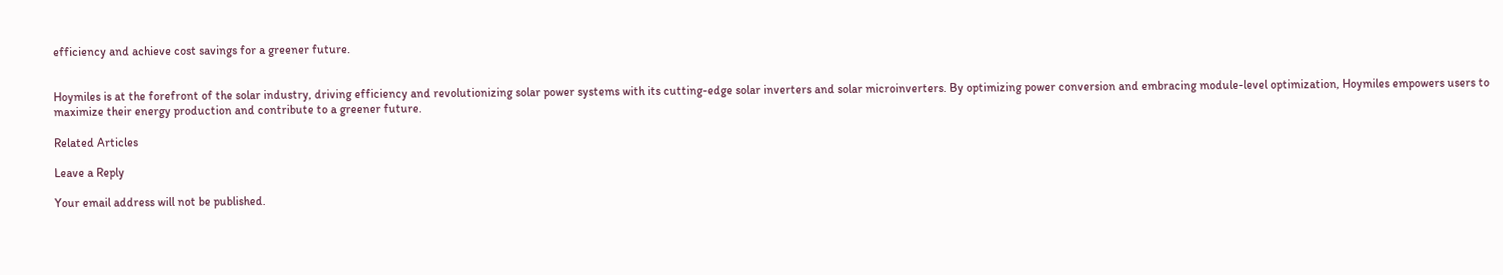efficiency and achieve cost savings for a greener future.


Hoymiles is at the forefront of the solar industry, driving efficiency and revolutionizing solar power systems with its cutting-edge solar inverters and solar microinverters. By optimizing power conversion and embracing module-level optimization, Hoymiles empowers users to maximize their energy production and contribute to a greener future.

Related Articles

Leave a Reply

Your email address will not be published.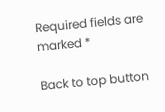Required fields are marked *

Back to top button